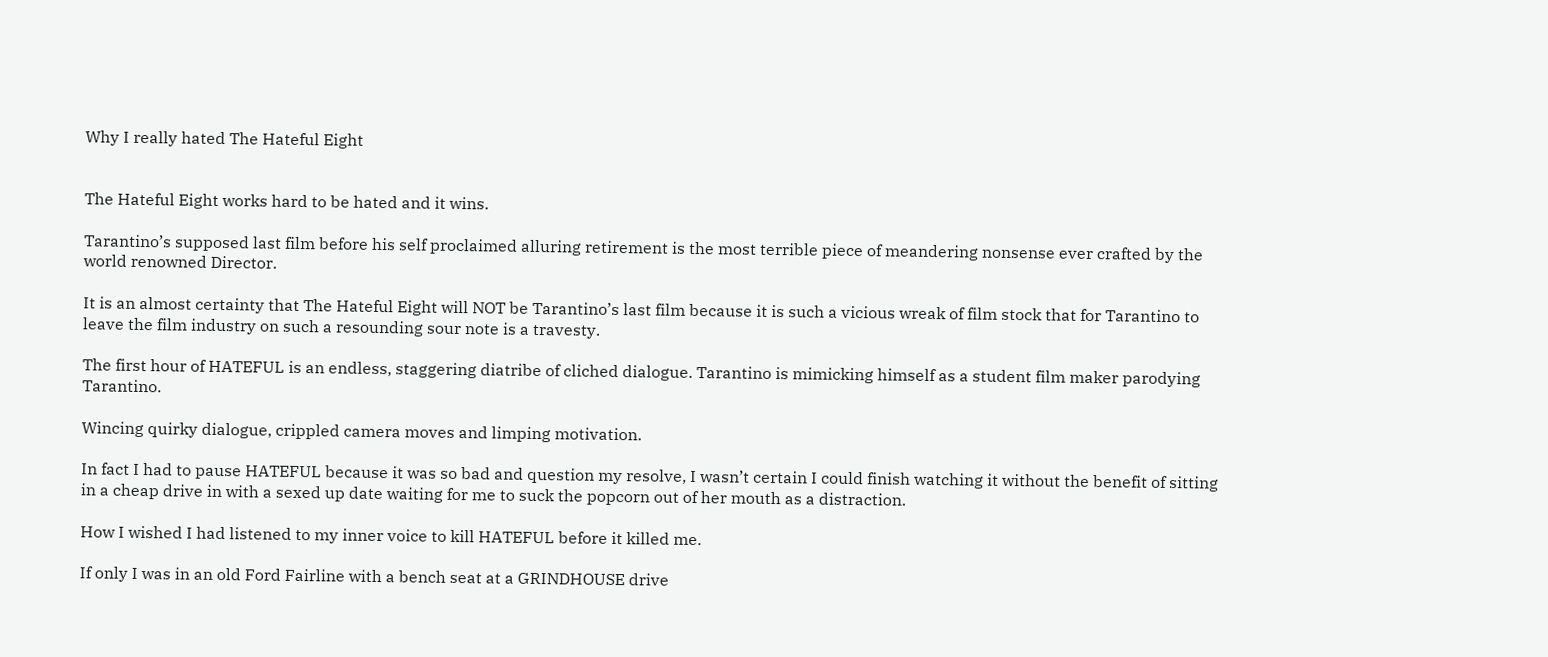Why I really hated The Hateful Eight


The Hateful Eight works hard to be hated and it wins.

Tarantino’s supposed last film before his self proclaimed alluring retirement is the most terrible piece of meandering nonsense ever crafted by the world renowned Director.

It is an almost certainty that The Hateful Eight will NOT be Tarantino’s last film because it is such a vicious wreak of film stock that for Tarantino to leave the film industry on such a resounding sour note is a travesty.

The first hour of HATEFUL is an endless, staggering diatribe of cliched dialogue. Tarantino is mimicking himself as a student film maker parodying Tarantino.

Wincing quirky dialogue, crippled camera moves and limping motivation.

In fact I had to pause HATEFUL because it was so bad and question my resolve, I wasn’t certain I could finish watching it without the benefit of sitting in a cheap drive in with a sexed up date waiting for me to suck the popcorn out of her mouth as a distraction.

How I wished I had listened to my inner voice to kill HATEFUL before it killed me.

If only I was in an old Ford Fairline with a bench seat at a GRINDHOUSE drive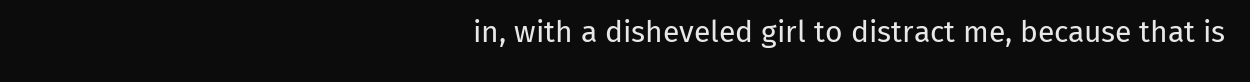in, with a disheveled girl to distract me, because that is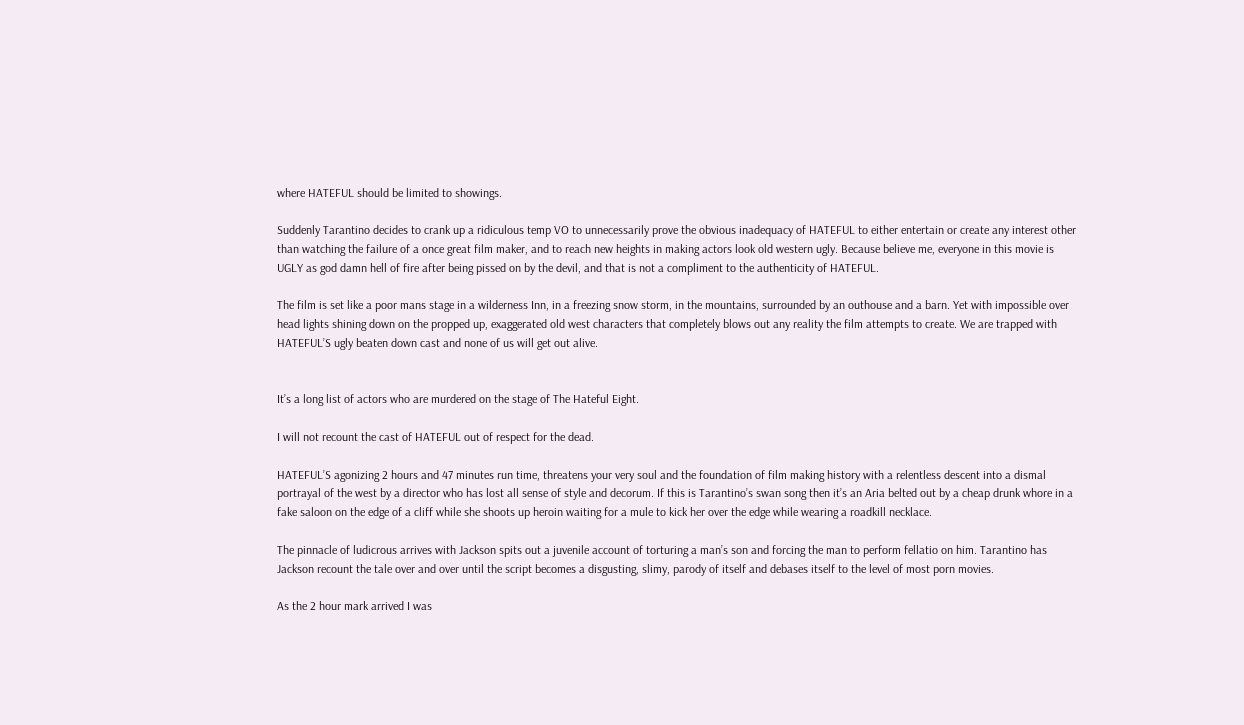where HATEFUL should be limited to showings.

Suddenly Tarantino decides to crank up a ridiculous temp VO to unnecessarily prove the obvious inadequacy of HATEFUL to either entertain or create any interest other than watching the failure of a once great film maker, and to reach new heights in making actors look old western ugly. Because believe me, everyone in this movie is UGLY as god damn hell of fire after being pissed on by the devil, and that is not a compliment to the authenticity of HATEFUL.

The film is set like a poor mans stage in a wilderness Inn, in a freezing snow storm, in the mountains, surrounded by an outhouse and a barn. Yet with impossible over head lights shining down on the propped up, exaggerated old west characters that completely blows out any reality the film attempts to create. We are trapped with HATEFUL’S ugly beaten down cast and none of us will get out alive.


It’s a long list of actors who are murdered on the stage of The Hateful Eight.

I will not recount the cast of HATEFUL out of respect for the dead.

HATEFUL’S agonizing 2 hours and 47 minutes run time, threatens your very soul and the foundation of film making history with a relentless descent into a dismal portrayal of the west by a director who has lost all sense of style and decorum. If this is Tarantino’s swan song then it’s an Aria belted out by a cheap drunk whore in a fake saloon on the edge of a cliff while she shoots up heroin waiting for a mule to kick her over the edge while wearing a roadkill necklace.

The pinnacle of ludicrous arrives with Jackson spits out a juvenile account of torturing a man’s son and forcing the man to perform fellatio on him. Tarantino has Jackson recount the tale over and over until the script becomes a disgusting, slimy, parody of itself and debases itself to the level of most porn movies.

As the 2 hour mark arrived I was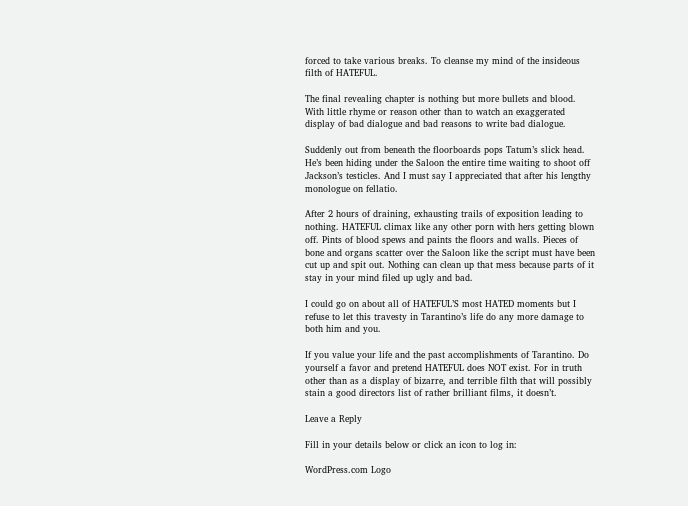forced to take various breaks. To cleanse my mind of the insideous filth of HATEFUL.

The final revealing chapter is nothing but more bullets and blood. With little rhyme or reason other than to watch an exaggerated display of bad dialogue and bad reasons to write bad dialogue.

Suddenly out from beneath the floorboards pops Tatum’s slick head. He’s been hiding under the Saloon the entire time waiting to shoot off Jackson’s testicles. And I must say I appreciated that after his lengthy monologue on fellatio.

After 2 hours of draining, exhausting trails of exposition leading to nothing. HATEFUL climax like any other porn with hers getting blown off. Pints of blood spews and paints the floors and walls. Pieces of bone and organs scatter over the Saloon like the script must have been cut up and spit out. Nothing can clean up that mess because parts of it stay in your mind filed up ugly and bad.

I could go on about all of HATEFUL’S most HATED moments but I refuse to let this travesty in Tarantino’s life do any more damage to both him and you.

If you value your life and the past accomplishments of Tarantino. Do yourself a favor and pretend HATEFUL does NOT exist. For in truth other than as a display of bizarre, and terrible filth that will possibly stain a good directors list of rather brilliant films, it doesn’t.

Leave a Reply

Fill in your details below or click an icon to log in:

WordPress.com Logo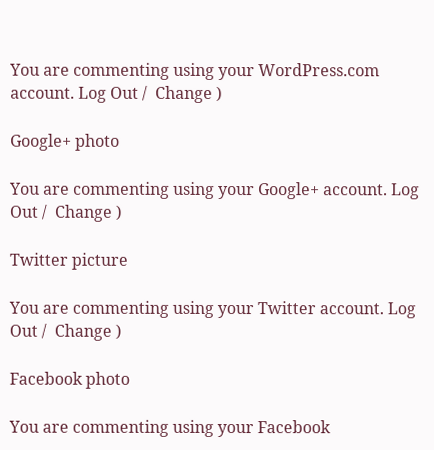You are commenting using your WordPress.com account. Log Out /  Change )

Google+ photo

You are commenting using your Google+ account. Log Out /  Change )

Twitter picture

You are commenting using your Twitter account. Log Out /  Change )

Facebook photo

You are commenting using your Facebook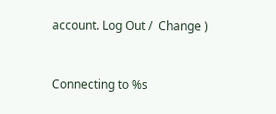account. Log Out /  Change )


Connecting to %s